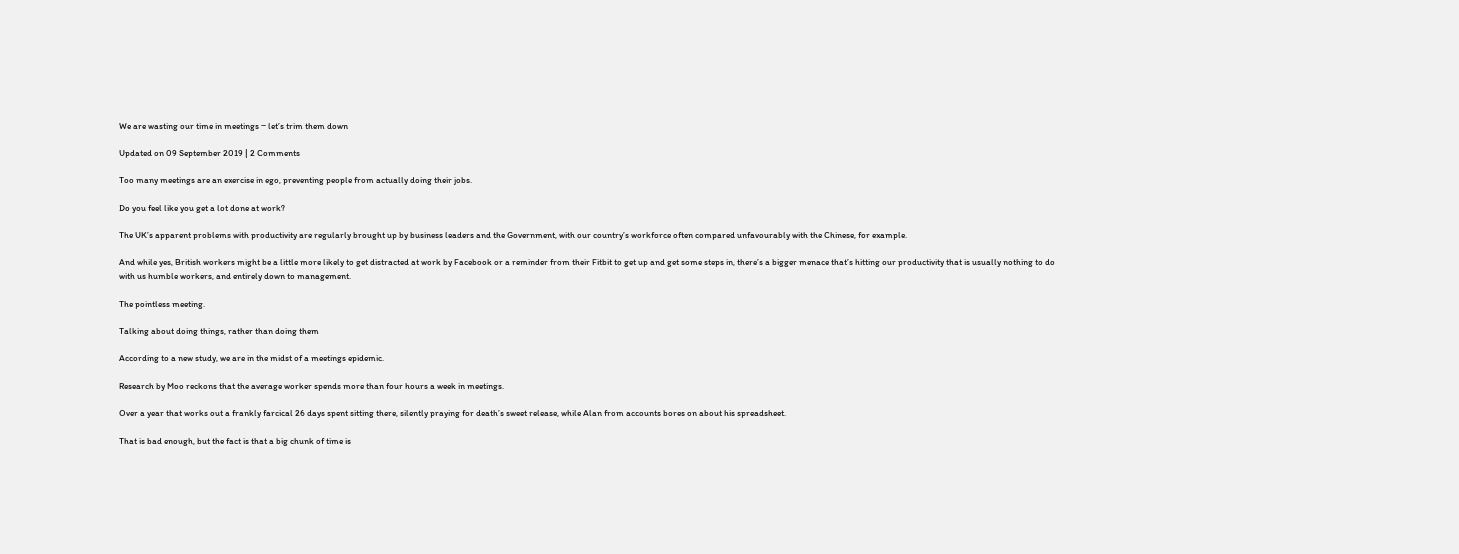We are wasting our time in meetings ‒ let’s trim them down

Updated on 09 September 2019 | 2 Comments

Too many meetings are an exercise in ego, preventing people from actually doing their jobs.

Do you feel like you get a lot done at work?

The UK’s apparent problems with productivity are regularly brought up by business leaders and the Government, with our country’s workforce often compared unfavourably with the Chinese, for example.

And while yes, British workers might be a little more likely to get distracted at work by Facebook or a reminder from their Fitbit to get up and get some steps in, there’s a bigger menace that’s hitting our productivity that is usually nothing to do with us humble workers, and entirely down to management.

The pointless meeting.

Talking about doing things, rather than doing them

According to a new study, we are in the midst of a meetings epidemic.

Research by Moo reckons that the average worker spends more than four hours a week in meetings.

Over a year that works out a frankly farcical 26 days spent sitting there, silently praying for death’s sweet release, while Alan from accounts bores on about his spreadsheet.

That is bad enough, but the fact is that a big chunk of time is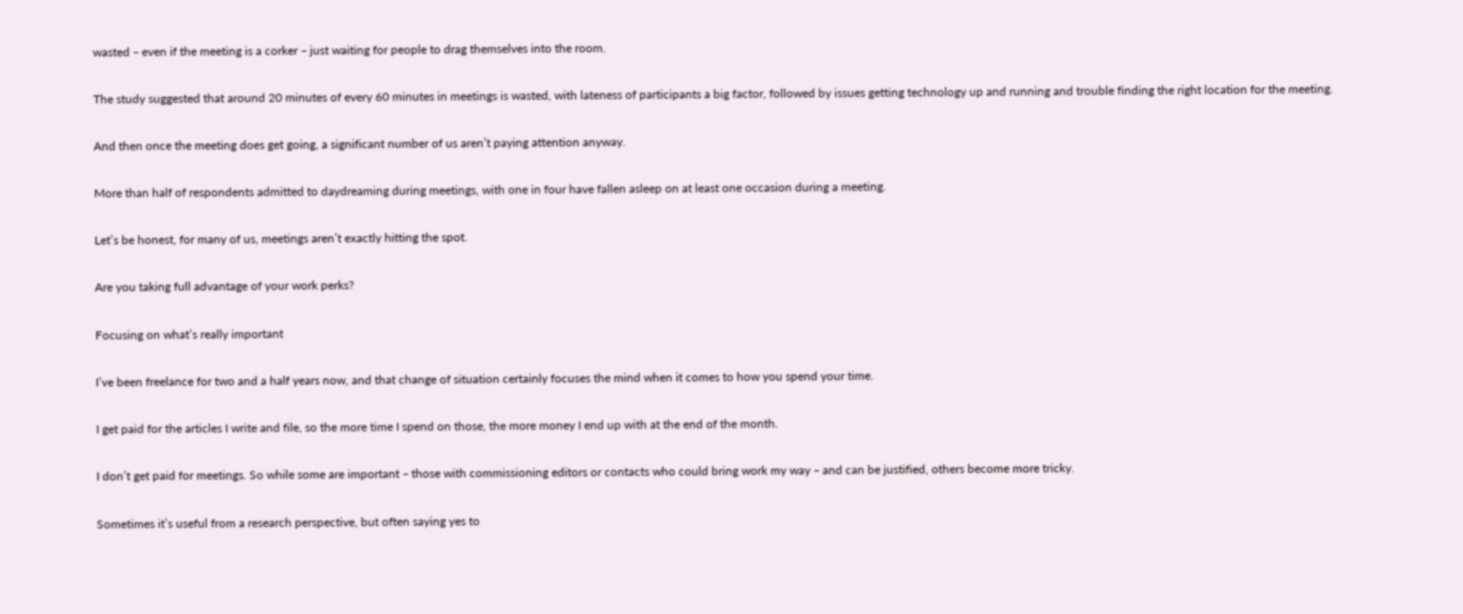wasted ‒ even if the meeting is a corker ‒ just waiting for people to drag themselves into the room.

The study suggested that around 20 minutes of every 60 minutes in meetings is wasted, with lateness of participants a big factor, followed by issues getting technology up and running and trouble finding the right location for the meeting.

And then once the meeting does get going, a significant number of us aren’t paying attention anyway.

More than half of respondents admitted to daydreaming during meetings, with one in four have fallen asleep on at least one occasion during a meeting.

Let’s be honest, for many of us, meetings aren’t exactly hitting the spot.

Are you taking full advantage of your work perks?

Focusing on what’s really important

I’ve been freelance for two and a half years now, and that change of situation certainly focuses the mind when it comes to how you spend your time.

I get paid for the articles I write and file, so the more time I spend on those, the more money I end up with at the end of the month.

I don’t get paid for meetings. So while some are important ‒ those with commissioning editors or contacts who could bring work my way ‒ and can be justified, others become more tricky.

Sometimes it’s useful from a research perspective, but often saying yes to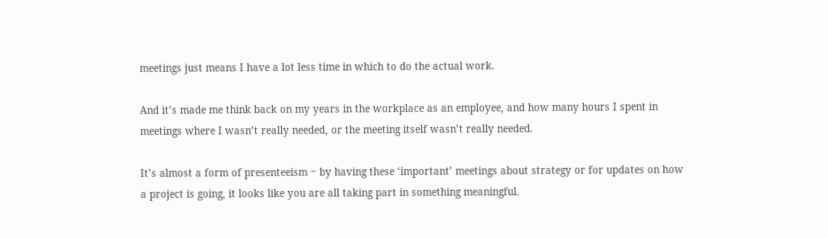meetings just means I have a lot less time in which to do the actual work.

And it’s made me think back on my years in the workplace as an employee, and how many hours I spent in meetings where I wasn’t really needed, or the meeting itself wasn’t really needed.

It’s almost a form of presenteeism ‒ by having these ‘important’ meetings about strategy or for updates on how a project is going, it looks like you are all taking part in something meaningful.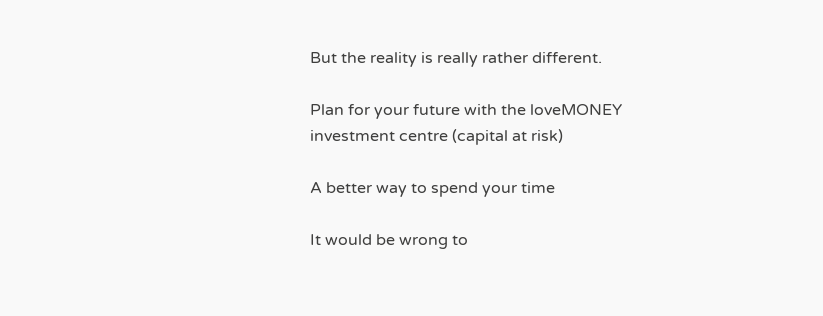But the reality is really rather different.

Plan for your future with the loveMONEY investment centre (capital at risk)

A better way to spend your time

It would be wrong to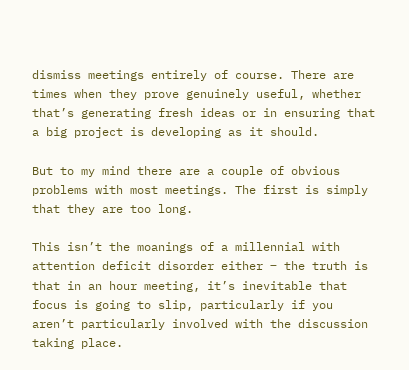dismiss meetings entirely of course. There are times when they prove genuinely useful, whether that’s generating fresh ideas or in ensuring that a big project is developing as it should.

But to my mind there are a couple of obvious problems with most meetings. The first is simply that they are too long.

This isn’t the moanings of a millennial with attention deficit disorder either ‒ the truth is that in an hour meeting, it’s inevitable that focus is going to slip, particularly if you aren’t particularly involved with the discussion taking place.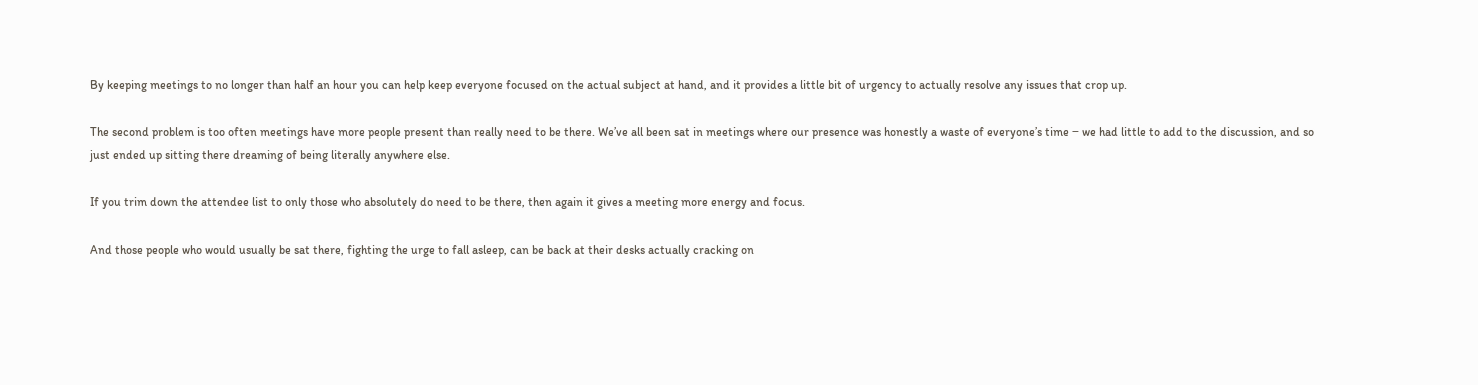By keeping meetings to no longer than half an hour you can help keep everyone focused on the actual subject at hand, and it provides a little bit of urgency to actually resolve any issues that crop up.

The second problem is too often meetings have more people present than really need to be there. We’ve all been sat in meetings where our presence was honestly a waste of everyone’s time ‒ we had little to add to the discussion, and so just ended up sitting there dreaming of being literally anywhere else.

If you trim down the attendee list to only those who absolutely do need to be there, then again it gives a meeting more energy and focus.

And those people who would usually be sat there, fighting the urge to fall asleep, can be back at their desks actually cracking on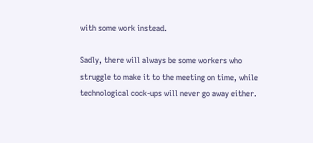with some work instead.

Sadly, there will always be some workers who struggle to make it to the meeting on time, while technological cock-ups will never go away either.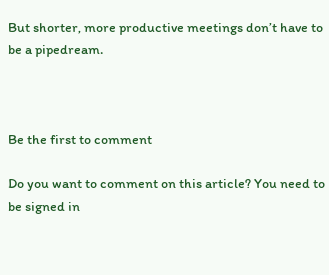But shorter, more productive meetings don’t have to be a pipedream.



Be the first to comment

Do you want to comment on this article? You need to be signed in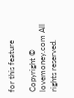for this feature

Copyright © lovemoney.com All rights reserved.